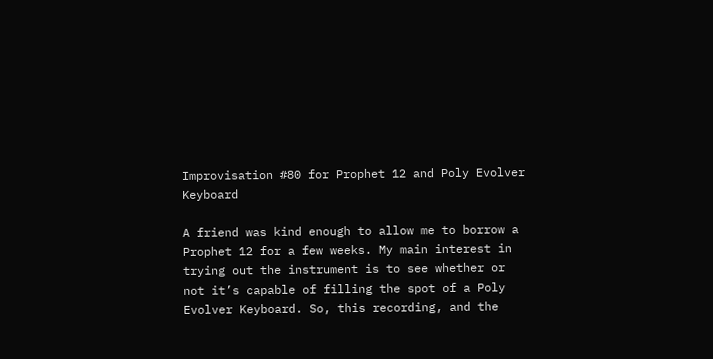Improvisation #80 for Prophet 12 and Poly Evolver Keyboard

A friend was kind enough to allow me to borrow a Prophet 12 for a few weeks. My main interest in trying out the instrument is to see whether or not it’s capable of filling the spot of a Poly Evolver Keyboard. So, this recording, and the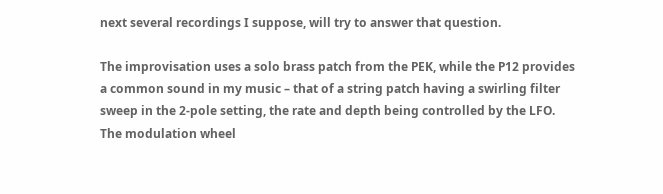next several recordings I suppose, will try to answer that question.

The improvisation uses a solo brass patch from the PEK, while the P12 provides a common sound in my music – that of a string patch having a swirling filter sweep in the 2-pole setting, the rate and depth being controlled by the LFO. The modulation wheel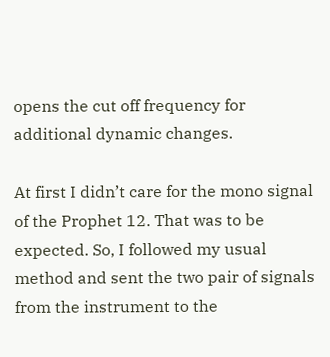opens the cut off frequency for additional dynamic changes.

At first I didn’t care for the mono signal of the Prophet 12. That was to be expected. So, I followed my usual method and sent the two pair of signals from the instrument to the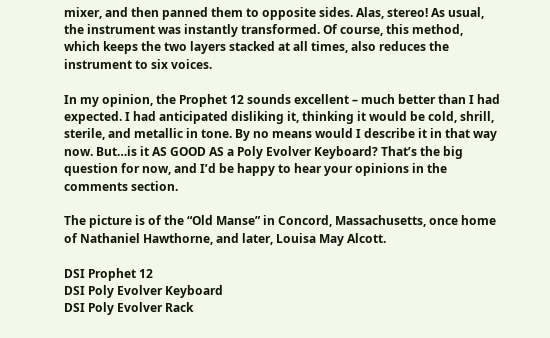mixer, and then panned them to opposite sides. Alas, stereo! As usual, the instrument was instantly transformed. Of course, this method, which keeps the two layers stacked at all times, also reduces the instrument to six voices.

In my opinion, the Prophet 12 sounds excellent – much better than I had expected. I had anticipated disliking it, thinking it would be cold, shrill, sterile, and metallic in tone. By no means would I describe it in that way now. But…is it AS GOOD AS a Poly Evolver Keyboard? That’s the big question for now, and I’d be happy to hear your opinions in the comments section.

The picture is of the “Old Manse” in Concord, Massachusetts, once home of Nathaniel Hawthorne, and later, Louisa May Alcott.

DSI Prophet 12
DSI Poly Evolver Keyboard
DSI Poly Evolver Rack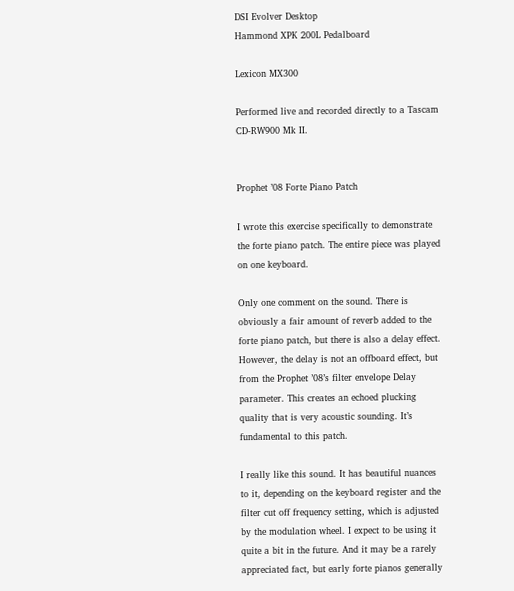DSI Evolver Desktop
Hammond XPK 200L Pedalboard

Lexicon MX300

Performed live and recorded directly to a Tascam CD-RW900 Mk II.


Prophet ’08 Forte Piano Patch

I wrote this exercise specifically to demonstrate the forte piano patch. The entire piece was played on one keyboard.

Only one comment on the sound. There is obviously a fair amount of reverb added to the forte piano patch, but there is also a delay effect. However, the delay is not an offboard effect, but from the Prophet ’08’s filter envelope Delay parameter. This creates an echoed plucking quality that is very acoustic sounding. It’s fundamental to this patch.

I really like this sound. It has beautiful nuances to it, depending on the keyboard register and the filter cut off frequency setting, which is adjusted by the modulation wheel. I expect to be using it quite a bit in the future. And it may be a rarely appreciated fact, but early forte pianos generally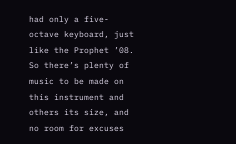had only a five-octave keyboard, just like the Prophet ’08. So there’s plenty of music to be made on this instrument and others its size, and no room for excuses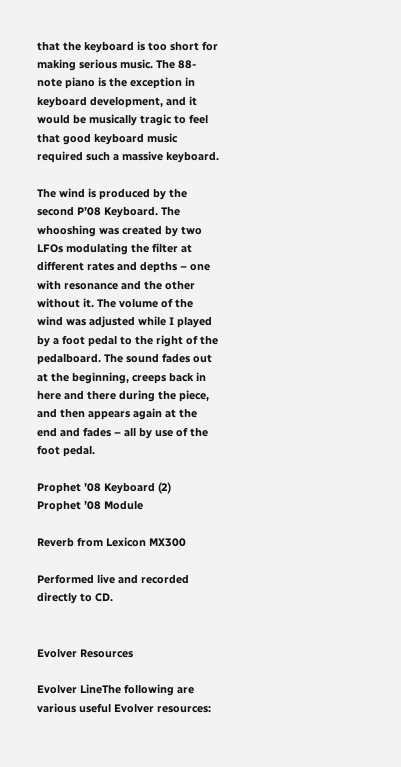that the keyboard is too short for making serious music. The 88-note piano is the exception in keyboard development, and it would be musically tragic to feel that good keyboard music required such a massive keyboard.

The wind is produced by the second P’08 Keyboard. The whooshing was created by two LFOs modulating the filter at different rates and depths – one with resonance and the other without it. The volume of the wind was adjusted while I played by a foot pedal to the right of the pedalboard. The sound fades out at the beginning, creeps back in here and there during the piece, and then appears again at the end and fades – all by use of the foot pedal.

Prophet ’08 Keyboard (2)
Prophet ’08 Module

Reverb from Lexicon MX300

Performed live and recorded directly to CD.


Evolver Resources

Evolver LineThe following are various useful Evolver resources: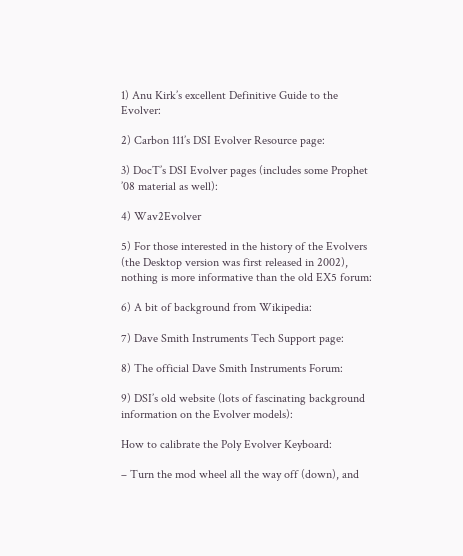1) Anu Kirk’s excellent Definitive Guide to the Evolver:

2) Carbon 111’s DSI Evolver Resource page:

3) DocT’s DSI Evolver pages (includes some Prophet ’08 material as well):

4) Wav2Evolver

5) For those interested in the history of the Evolvers (the Desktop version was first released in 2002), nothing is more informative than the old EX5 forum:

6) A bit of background from Wikipedia:

7) Dave Smith Instruments Tech Support page:

8) The official Dave Smith Instruments Forum:

9) DSI’s old website (lots of fascinating background information on the Evolver models):

How to calibrate the Poly Evolver Keyboard:

– Turn the mod wheel all the way off (down), and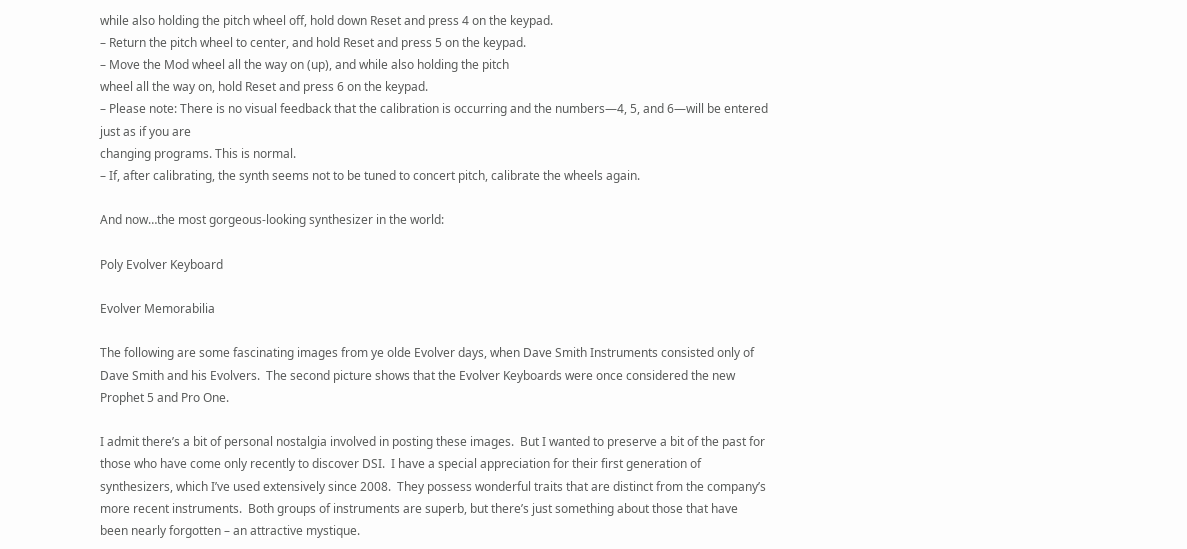while also holding the pitch wheel off, hold down Reset and press 4 on the keypad.
– Return the pitch wheel to center, and hold Reset and press 5 on the keypad.
– Move the Mod wheel all the way on (up), and while also holding the pitch
wheel all the way on, hold Reset and press 6 on the keypad.
– Please note: There is no visual feedback that the calibration is occurring and the numbers—4, 5, and 6—will be entered just as if you are
changing programs. This is normal.
– If, after calibrating, the synth seems not to be tuned to concert pitch, calibrate the wheels again.

And now…the most gorgeous-looking synthesizer in the world:

Poly Evolver Keyboard

Evolver Memorabilia

The following are some fascinating images from ye olde Evolver days, when Dave Smith Instruments consisted only of Dave Smith and his Evolvers.  The second picture shows that the Evolver Keyboards were once considered the new Prophet 5 and Pro One.

I admit there’s a bit of personal nostalgia involved in posting these images.  But I wanted to preserve a bit of the past for those who have come only recently to discover DSI.  I have a special appreciation for their first generation of synthesizers, which I’ve used extensively since 2008.  They possess wonderful traits that are distinct from the company’s more recent instruments.  Both groups of instruments are superb, but there’s just something about those that have been nearly forgotten – an attractive mystique.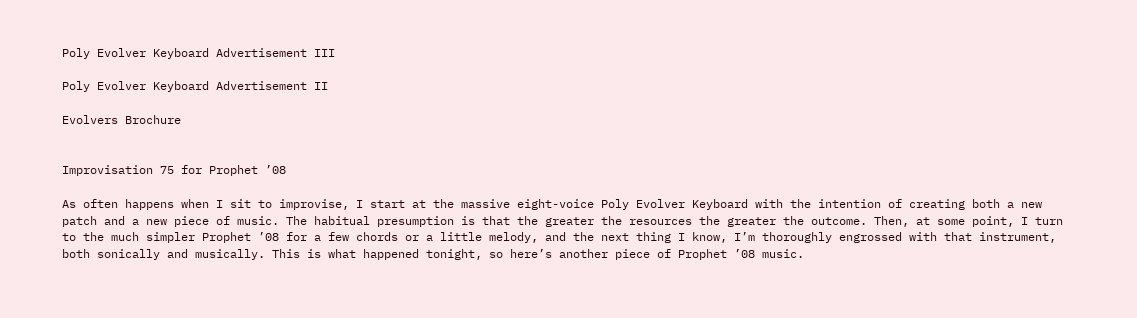Poly Evolver Keyboard Advertisement III

Poly Evolver Keyboard Advertisement II

Evolvers Brochure


Improvisation 75 for Prophet ’08

As often happens when I sit to improvise, I start at the massive eight-voice Poly Evolver Keyboard with the intention of creating both a new patch and a new piece of music. The habitual presumption is that the greater the resources the greater the outcome. Then, at some point, I turn to the much simpler Prophet ’08 for a few chords or a little melody, and the next thing I know, I’m thoroughly engrossed with that instrument, both sonically and musically. This is what happened tonight, so here’s another piece of Prophet ’08 music.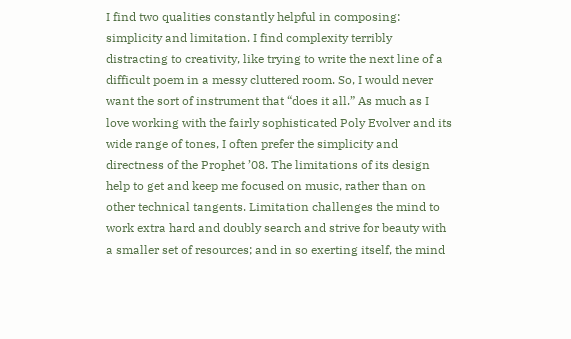I find two qualities constantly helpful in composing: simplicity and limitation. I find complexity terribly distracting to creativity, like trying to write the next line of a difficult poem in a messy cluttered room. So, I would never want the sort of instrument that “does it all.” As much as I love working with the fairly sophisticated Poly Evolver and its wide range of tones, I often prefer the simplicity and directness of the Prophet ’08. The limitations of its design help to get and keep me focused on music, rather than on other technical tangents. Limitation challenges the mind to work extra hard and doubly search and strive for beauty with a smaller set of resources; and in so exerting itself, the mind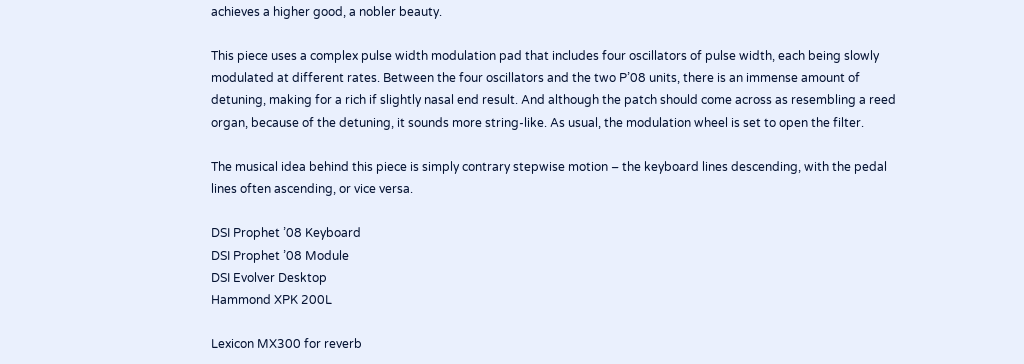achieves a higher good, a nobler beauty.

This piece uses a complex pulse width modulation pad that includes four oscillators of pulse width, each being slowly modulated at different rates. Between the four oscillators and the two P’08 units, there is an immense amount of detuning, making for a rich if slightly nasal end result. And although the patch should come across as resembling a reed organ, because of the detuning, it sounds more string-like. As usual, the modulation wheel is set to open the filter.

The musical idea behind this piece is simply contrary stepwise motion – the keyboard lines descending, with the pedal lines often ascending, or vice versa.

DSI Prophet ’08 Keyboard
DSI Prophet ’08 Module
DSI Evolver Desktop
Hammond XPK 200L

Lexicon MX300 for reverb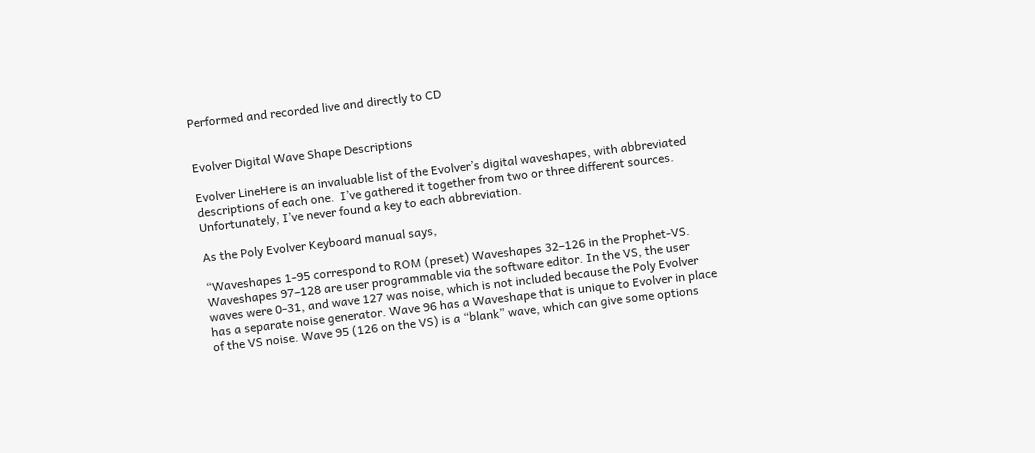Performed and recorded live and directly to CD


Evolver Digital Wave Shape Descriptions

Evolver LineHere is an invaluable list of the Evolver’s digital waveshapes, with abbreviated descriptions of each one.  I’ve gathered it together from two or three different sources.  Unfortunately, I’ve never found a key to each abbreviation.

As the Poly Evolver Keyboard manual says,

“Waveshapes 1-95 correspond to ROM (preset) Waveshapes 32–126 in the Prophet-VS. Waveshapes 97–128 are user programmable via the software editor. In the VS, the user waves were 0-31, and wave 127 was noise, which is not included because the Poly Evolver has a separate noise generator. Wave 96 has a Waveshape that is unique to Evolver in place of the VS noise. Wave 95 (126 on the VS) is a “blank” wave, which can give some options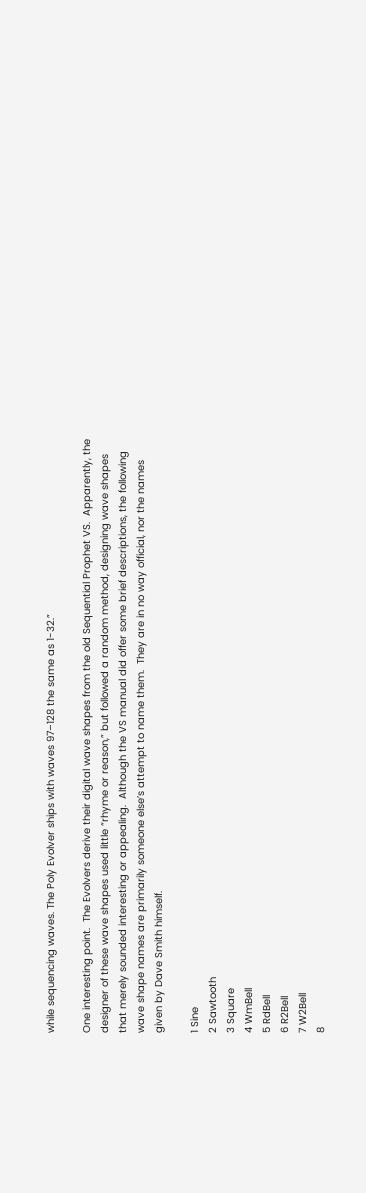while sequencing waves. The Poly Evolver ships with waves 97–128 the same as 1-32.”

One interesting point.  The Evolvers derive their digital wave shapes from the old Sequential Prophet VS.  Apparently, the designer of these wave shapes used little “rhyme or reason,” but followed a random method, designing wave shapes that merely sounded interesting or appealing.  Although the VS manual did offer some brief descriptions, the following wave shape names are primarily someone else’s attempt to name them.  They are in no way official, nor the names given by Dave Smith himself.

1 Sine
2 Sawtooth
3 Square
4 WmBell
5 RdBell
6 R2Bell
7 W2Bell
8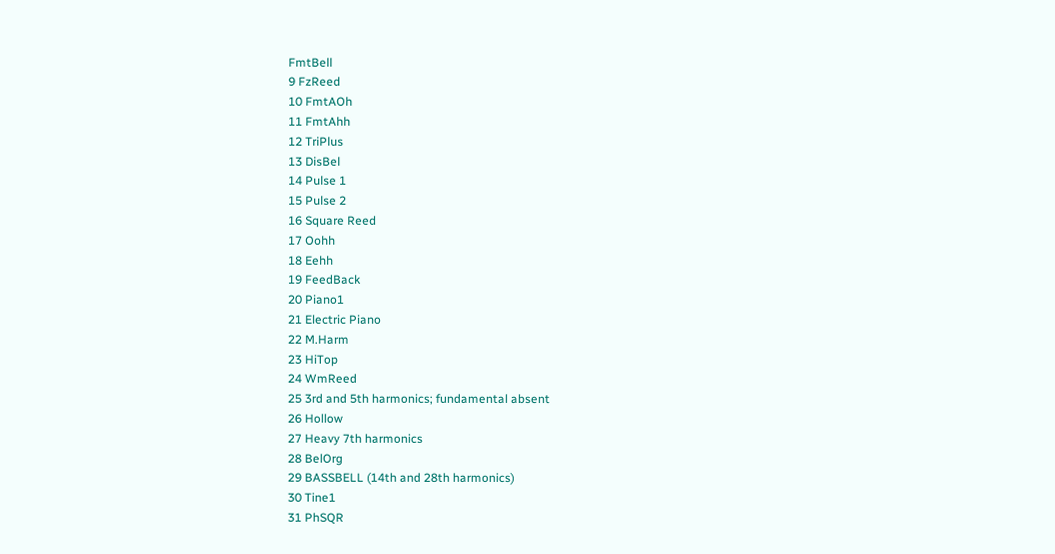FmtBell
9 FzReed
10 FmtAOh
11 FmtAhh
12 TriPlus
13 DisBel
14 Pulse 1
15 Pulse 2
16 Square Reed
17 Oohh
18 Eehh
19 FeedBack
20 Piano1
21 Electric Piano
22 M.Harm
23 HiTop
24 WmReed
25 3rd and 5th harmonics; fundamental absent
26 Hollow
27 Heavy 7th harmonics
28 BelOrg
29 BASSBELL (14th and 28th harmonics)
30 Tine1
31 PhSQR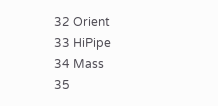32 Orient
33 HiPipe
34 Mass
35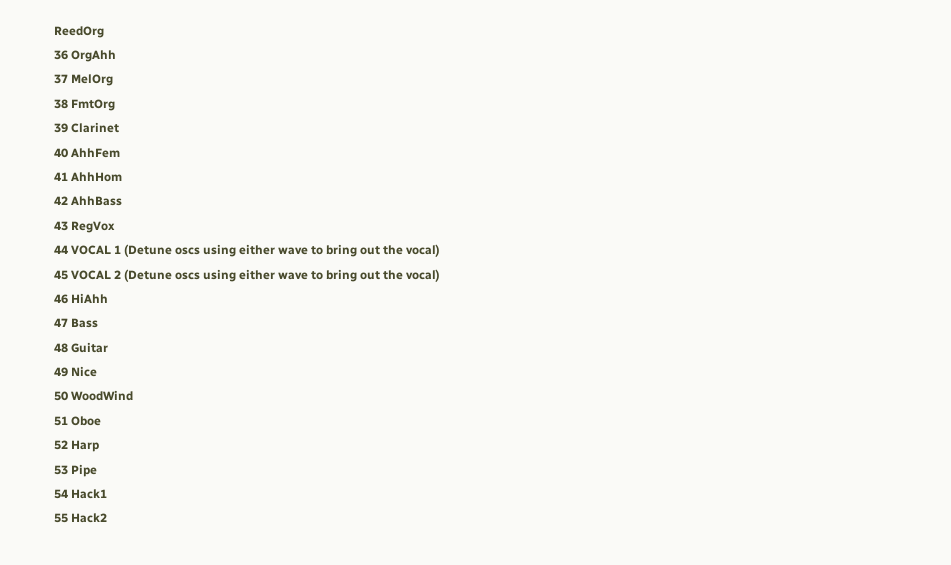ReedOrg
36 OrgAhh
37 MelOrg
38 FmtOrg
39 Clarinet
40 AhhFem
41 AhhHom
42 AhhBass
43 RegVox
44 VOCAL 1 (Detune oscs using either wave to bring out the vocal)
45 VOCAL 2 (Detune oscs using either wave to bring out the vocal)
46 HiAhh
47 Bass
48 Guitar
49 Nice
50 WoodWind
51 Oboe
52 Harp
53 Pipe
54 Hack1
55 Hack2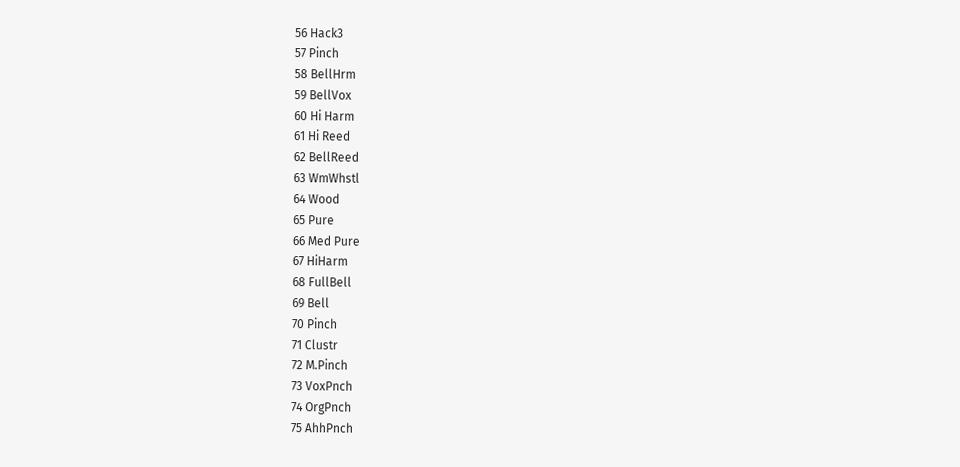56 Hack3
57 Pinch
58 BellHrm
59 BellVox
60 Hi Harm
61 Hi Reed
62 BellReed
63 WmWhstl
64 Wood
65 Pure
66 Med Pure
67 HiHarm
68 FullBell
69 Bell
70 Pinch
71 Clustr
72 M.Pinch
73 VoxPnch
74 OrgPnch
75 AhhPnch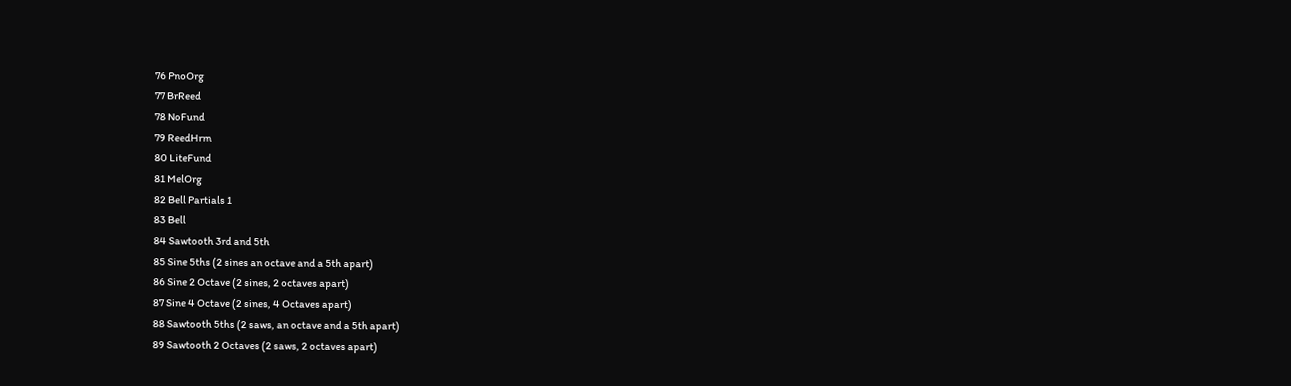76 PnoOrg
77 BrReed
78 NoFund
79 ReedHrm
80 LiteFund
81 MelOrg
82 Bell Partials 1
83 Bell
84 Sawtooth 3rd and 5th
85 Sine 5ths (2 sines an octave and a 5th apart)
86 Sine 2 Octave (2 sines, 2 octaves apart)
87 Sine 4 Octave (2 sines, 4 Octaves apart)
88 Sawtooth 5ths (2 saws, an octave and a 5th apart)
89 Sawtooth 2 Octaves (2 saws, 2 octaves apart)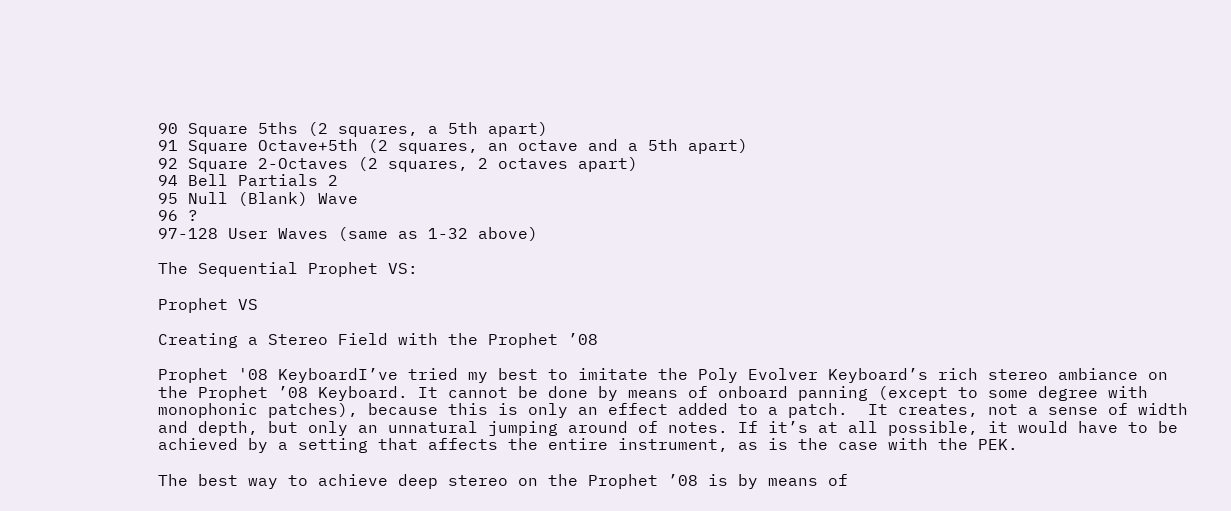90 Square 5ths (2 squares, a 5th apart)
91 Square Octave+5th (2 squares, an octave and a 5th apart)
92 Square 2-Octaves (2 squares, 2 octaves apart)
94 Bell Partials 2
95 Null (Blank) Wave
96 ?
97-128 User Waves (same as 1-32 above)

The Sequential Prophet VS:

Prophet VS

Creating a Stereo Field with the Prophet ’08

Prophet '08 KeyboardI’ve tried my best to imitate the Poly Evolver Keyboard’s rich stereo ambiance on the Prophet ’08 Keyboard. It cannot be done by means of onboard panning (except to some degree with monophonic patches), because this is only an effect added to a patch.  It creates, not a sense of width and depth, but only an unnatural jumping around of notes. If it’s at all possible, it would have to be achieved by a setting that affects the entire instrument, as is the case with the PEK.

The best way to achieve deep stereo on the Prophet ’08 is by means of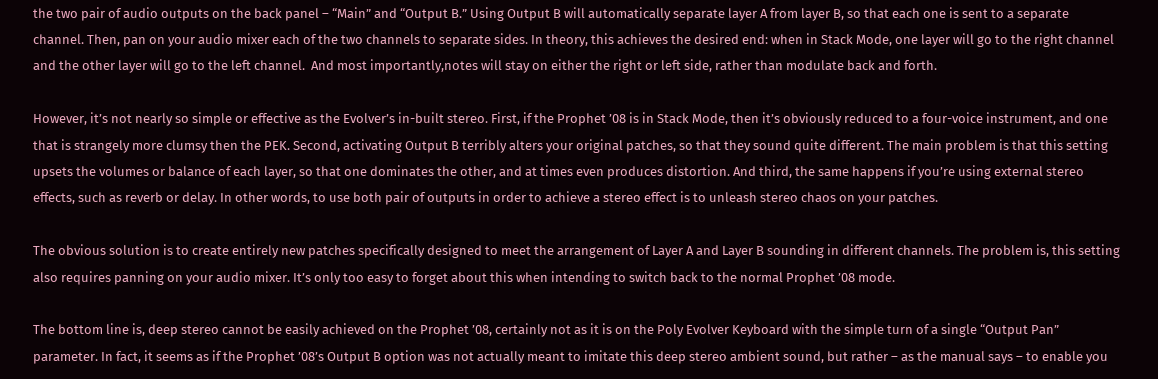the two pair of audio outputs on the back panel – “Main” and “Output B.” Using Output B will automatically separate layer A from layer B, so that each one is sent to a separate channel. Then, pan on your audio mixer each of the two channels to separate sides. In theory, this achieves the desired end: when in Stack Mode, one layer will go to the right channel and the other layer will go to the left channel.  And most importantly,notes will stay on either the right or left side, rather than modulate back and forth.

However, it’s not nearly so simple or effective as the Evolver’s in-built stereo. First, if the Prophet ’08 is in Stack Mode, then it’s obviously reduced to a four-voice instrument, and one that is strangely more clumsy then the PEK. Second, activating Output B terribly alters your original patches, so that they sound quite different. The main problem is that this setting upsets the volumes or balance of each layer, so that one dominates the other, and at times even produces distortion. And third, the same happens if you’re using external stereo effects, such as reverb or delay. In other words, to use both pair of outputs in order to achieve a stereo effect is to unleash stereo chaos on your patches.

The obvious solution is to create entirely new patches specifically designed to meet the arrangement of Layer A and Layer B sounding in different channels. The problem is, this setting also requires panning on your audio mixer. It’s only too easy to forget about this when intending to switch back to the normal Prophet ’08 mode.

The bottom line is, deep stereo cannot be easily achieved on the Prophet ’08, certainly not as it is on the Poly Evolver Keyboard with the simple turn of a single “Output Pan” parameter. In fact, it seems as if the Prophet ’08’s Output B option was not actually meant to imitate this deep stereo ambient sound, but rather – as the manual says – to enable you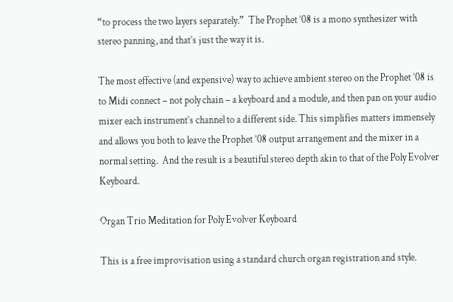“to process the two layers separately.”  The Prophet ’08 is a mono synthesizer with stereo panning, and that’s just the way it is.

The most effective (and expensive) way to achieve ambient stereo on the Prophet ’08 is to Midi connect – not poly chain – a keyboard and a module, and then pan on your audio mixer each instrument’s channel to a different side. This simplifies matters immensely and allows you both to leave the Prophet ’08 output arrangement and the mixer in a normal setting.  And the result is a beautiful stereo depth akin to that of the Poly Evolver Keyboard.

Organ Trio Meditation for Poly Evolver Keyboard

This is a free improvisation using a standard church organ registration and style.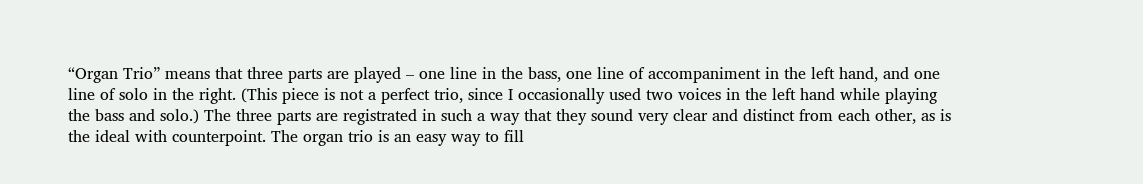“Organ Trio” means that three parts are played – one line in the bass, one line of accompaniment in the left hand, and one line of solo in the right. (This piece is not a perfect trio, since I occasionally used two voices in the left hand while playing the bass and solo.) The three parts are registrated in such a way that they sound very clear and distinct from each other, as is the ideal with counterpoint. The organ trio is an easy way to fill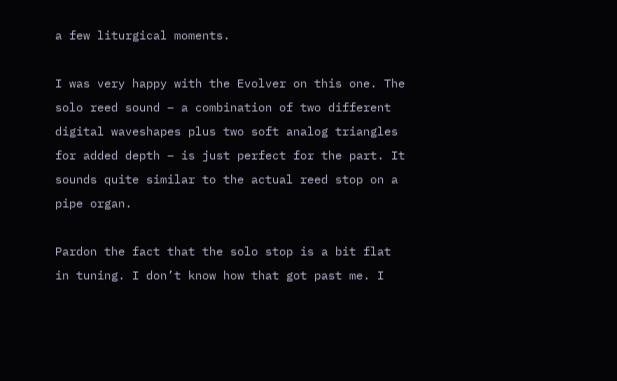a few liturgical moments.

I was very happy with the Evolver on this one. The solo reed sound – a combination of two different digital waveshapes plus two soft analog triangles for added depth – is just perfect for the part. It sounds quite similar to the actual reed stop on a pipe organ.

Pardon the fact that the solo stop is a bit flat in tuning. I don’t know how that got past me. I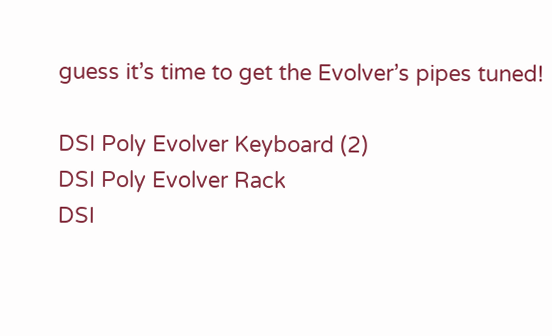guess it’s time to get the Evolver’s pipes tuned!

DSI Poly Evolver Keyboard (2)
DSI Poly Evolver Rack
DSI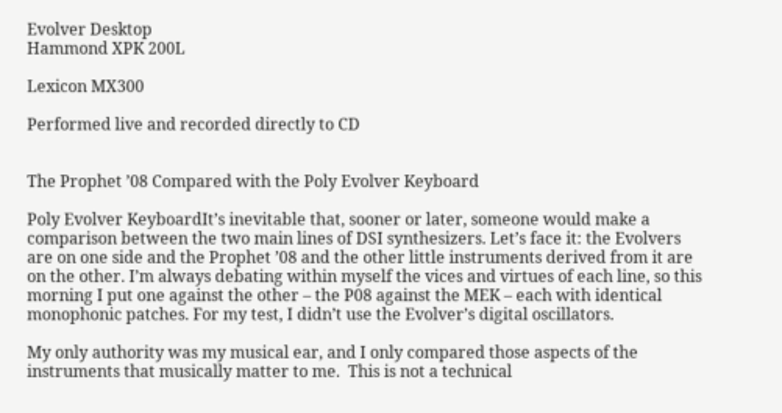Evolver Desktop
Hammond XPK 200L

Lexicon MX300

Performed live and recorded directly to CD


The Prophet ’08 Compared with the Poly Evolver Keyboard

Poly Evolver KeyboardIt’s inevitable that, sooner or later, someone would make a comparison between the two main lines of DSI synthesizers. Let’s face it: the Evolvers are on one side and the Prophet ’08 and the other little instruments derived from it are on the other. I’m always debating within myself the vices and virtues of each line, so this morning I put one against the other – the P08 against the MEK – each with identical monophonic patches. For my test, I didn’t use the Evolver’s digital oscillators.

My only authority was my musical ear, and I only compared those aspects of the instruments that musically matter to me.  This is not a technical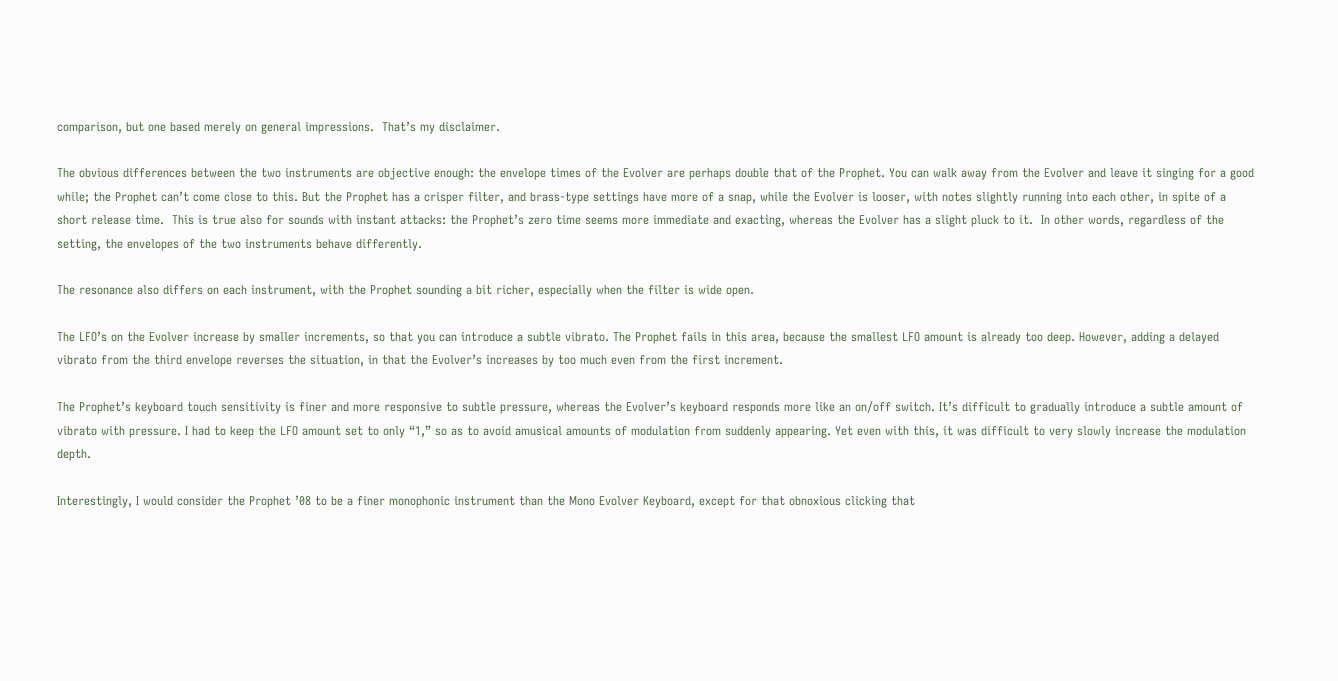comparison, but one based merely on general impressions.  That’s my disclaimer.

The obvious differences between the two instruments are objective enough: the envelope times of the Evolver are perhaps double that of the Prophet. You can walk away from the Evolver and leave it singing for a good while; the Prophet can’t come close to this. But the Prophet has a crisper filter, and brass-type settings have more of a snap, while the Evolver is looser, with notes slightly running into each other, in spite of a short release time.  This is true also for sounds with instant attacks: the Prophet’s zero time seems more immediate and exacting, whereas the Evolver has a slight pluck to it.  In other words, regardless of the setting, the envelopes of the two instruments behave differently.

The resonance also differs on each instrument, with the Prophet sounding a bit richer, especially when the filter is wide open.

The LFO’s on the Evolver increase by smaller increments, so that you can introduce a subtle vibrato. The Prophet fails in this area, because the smallest LFO amount is already too deep. However, adding a delayed vibrato from the third envelope reverses the situation, in that the Evolver’s increases by too much even from the first increment.

The Prophet’s keyboard touch sensitivity is finer and more responsive to subtle pressure, whereas the Evolver’s keyboard responds more like an on/off switch. It’s difficult to gradually introduce a subtle amount of vibrato with pressure. I had to keep the LFO amount set to only “1,” so as to avoid amusical amounts of modulation from suddenly appearing. Yet even with this, it was difficult to very slowly increase the modulation depth.

Interestingly, I would consider the Prophet ’08 to be a finer monophonic instrument than the Mono Evolver Keyboard, except for that obnoxious clicking that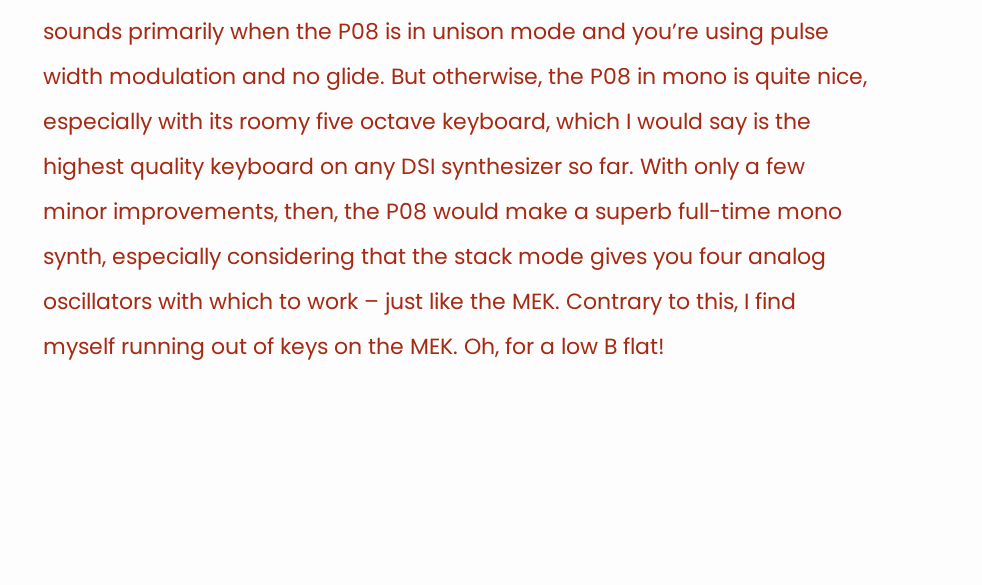sounds primarily when the P08 is in unison mode and you’re using pulse width modulation and no glide. But otherwise, the P08 in mono is quite nice, especially with its roomy five octave keyboard, which I would say is the highest quality keyboard on any DSI synthesizer so far. With only a few minor improvements, then, the P08 would make a superb full-time mono synth, especially considering that the stack mode gives you four analog oscillators with which to work – just like the MEK. Contrary to this, I find myself running out of keys on the MEK. Oh, for a low B flat!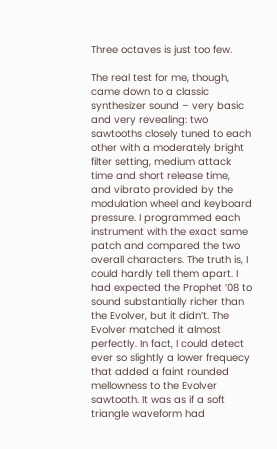Three octaves is just too few.

The real test for me, though, came down to a classic synthesizer sound – very basic and very revealing: two sawtooths closely tuned to each other with a moderately bright filter setting, medium attack time and short release time, and vibrato provided by the modulation wheel and keyboard pressure. I programmed each instrument with the exact same patch and compared the two overall characters. The truth is, I could hardly tell them apart. I had expected the Prophet ’08 to sound substantially richer than the Evolver, but it didn’t. The Evolver matched it almost perfectly. In fact, I could detect ever so slightly a lower frequecy that added a faint rounded mellowness to the Evolver sawtooth. It was as if a soft triangle waveform had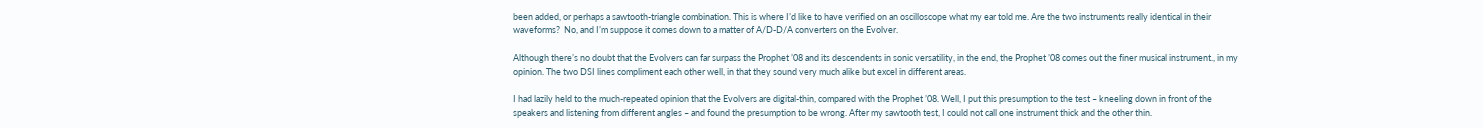been added, or perhaps a sawtooth-triangle combination. This is where I’d like to have verified on an oscilloscope what my ear told me. Are the two instruments really identical in their waveforms?  No, and I’m suppose it comes down to a matter of A/D-D/A converters on the Evolver.

Although there’s no doubt that the Evolvers can far surpass the Prophet ’08 and its descendents in sonic versatility, in the end, the Prophet ’08 comes out the finer musical instrument., in my opinion. The two DSI lines compliment each other well, in that they sound very much alike but excel in different areas.

I had lazily held to the much-repeated opinion that the Evolvers are digital-thin, compared with the Prophet ’08. Well, I put this presumption to the test – kneeling down in front of the speakers and listening from different angles – and found the presumption to be wrong. After my sawtooth test, I could not call one instrument thick and the other thin.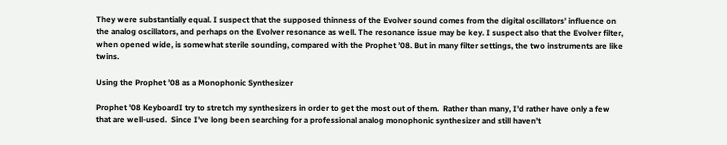They were substantially equal. I suspect that the supposed thinness of the Evolver sound comes from the digital oscillators’ influence on the analog oscillators, and perhaps on the Evolver resonance as well. The resonance issue may be key. I suspect also that the Evolver filter, when opened wide, is somewhat sterile sounding, compared with the Prophet ’08. But in many filter settings, the two instruments are like twins.

Using the Prophet ’08 as a Monophonic Synthesizer

Prophet '08 KeyboardI try to stretch my synthesizers in order to get the most out of them.  Rather than many, I’d rather have only a few that are well-used.  Since I’ve long been searching for a professional analog monophonic synthesizer and still haven’t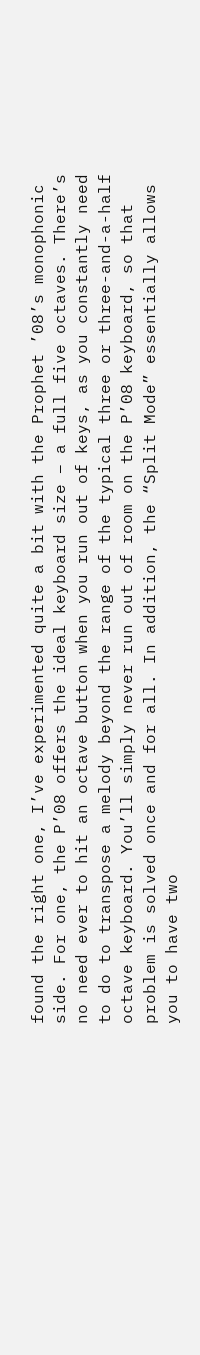found the right one, I’ve experimented quite a bit with the Prophet ’08’s monophonic side. For one, the P’08 offers the ideal keyboard size – a full five octaves. There’s no need ever to hit an octave button when you run out of keys, as you constantly need to do to transpose a melody beyond the range of the typical three or three-and-a-half octave keyboard. You’ll simply never run out of room on the P’08 keyboard, so that problem is solved once and for all. In addition, the “Split Mode” essentially allows you to have two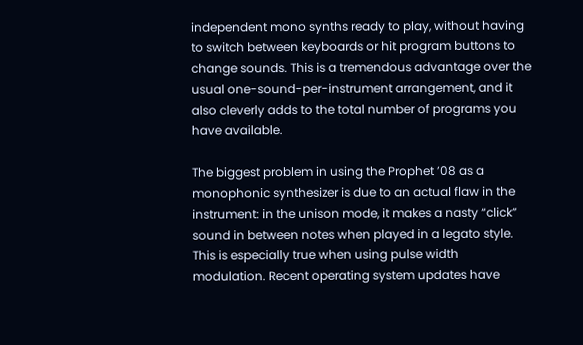independent mono synths ready to play, without having to switch between keyboards or hit program buttons to change sounds. This is a tremendous advantage over the usual one-sound-per-instrument arrangement, and it also cleverly adds to the total number of programs you have available.

The biggest problem in using the Prophet ’08 as a monophonic synthesizer is due to an actual flaw in the instrument: in the unison mode, it makes a nasty “click” sound in between notes when played in a legato style. This is especially true when using pulse width modulation. Recent operating system updates have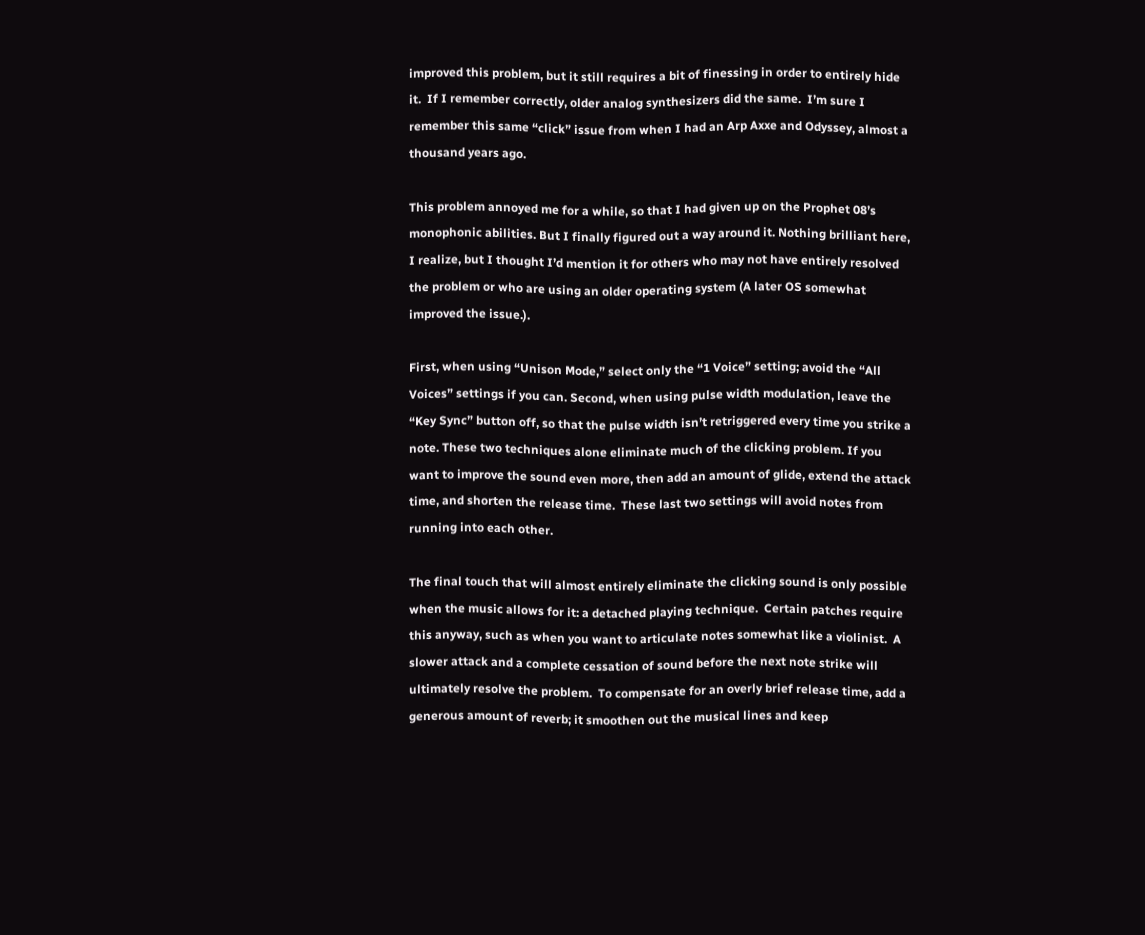improved this problem, but it still requires a bit of finessing in order to entirely hide it.  If I remember correctly, older analog synthesizers did the same.  I’m sure I remember this same “click” issue from when I had an Arp Axxe and Odyssey, almost a thousand years ago.

This problem annoyed me for a while, so that I had given up on the Prophet 08’s monophonic abilities. But I finally figured out a way around it. Nothing brilliant here, I realize, but I thought I’d mention it for others who may not have entirely resolved the problem or who are using an older operating system (A later OS somewhat improved the issue.).

First, when using “Unison Mode,” select only the “1 Voice” setting; avoid the “All Voices” settings if you can. Second, when using pulse width modulation, leave the “Key Sync” button off, so that the pulse width isn’t retriggered every time you strike a note. These two techniques alone eliminate much of the clicking problem. If you want to improve the sound even more, then add an amount of glide, extend the attack time, and shorten the release time.  These last two settings will avoid notes from running into each other.

The final touch that will almost entirely eliminate the clicking sound is only possible when the music allows for it: a detached playing technique.  Certain patches require this anyway, such as when you want to articulate notes somewhat like a violinist.  A slower attack and a complete cessation of sound before the next note strike will ultimately resolve the problem.  To compensate for an overly brief release time, add a generous amount of reverb; it smoothen out the musical lines and keep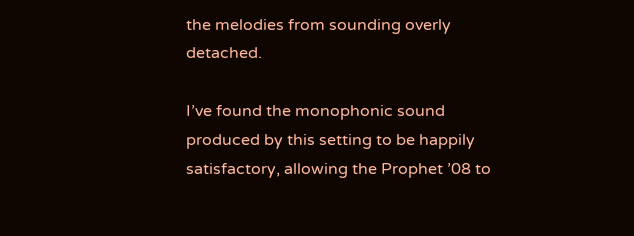the melodies from sounding overly detached.

I’ve found the monophonic sound produced by this setting to be happily satisfactory, allowing the Prophet ’08 to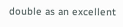double as an excellent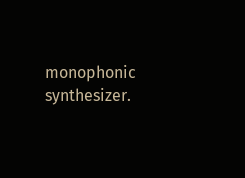monophonic synthesizer.